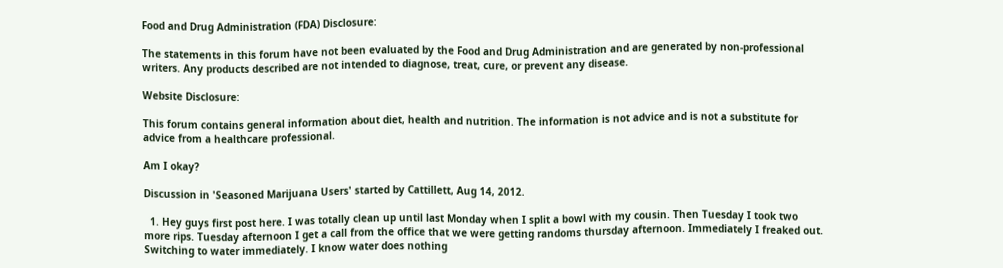Food and Drug Administration (FDA) Disclosure:

The statements in this forum have not been evaluated by the Food and Drug Administration and are generated by non-professional writers. Any products described are not intended to diagnose, treat, cure, or prevent any disease.

Website Disclosure:

This forum contains general information about diet, health and nutrition. The information is not advice and is not a substitute for advice from a healthcare professional.

Am I okay?

Discussion in 'Seasoned Marijuana Users' started by Cattillett, Aug 14, 2012.

  1. Hey guys first post here. I was totally clean up until last Monday when I split a bowl with my cousin. Then Tuesday I took two more rips. Tuesday afternoon I get a call from the office that we were getting randoms thursday afternoon. Immediately I freaked out. Switching to water immediately. I know water does nothing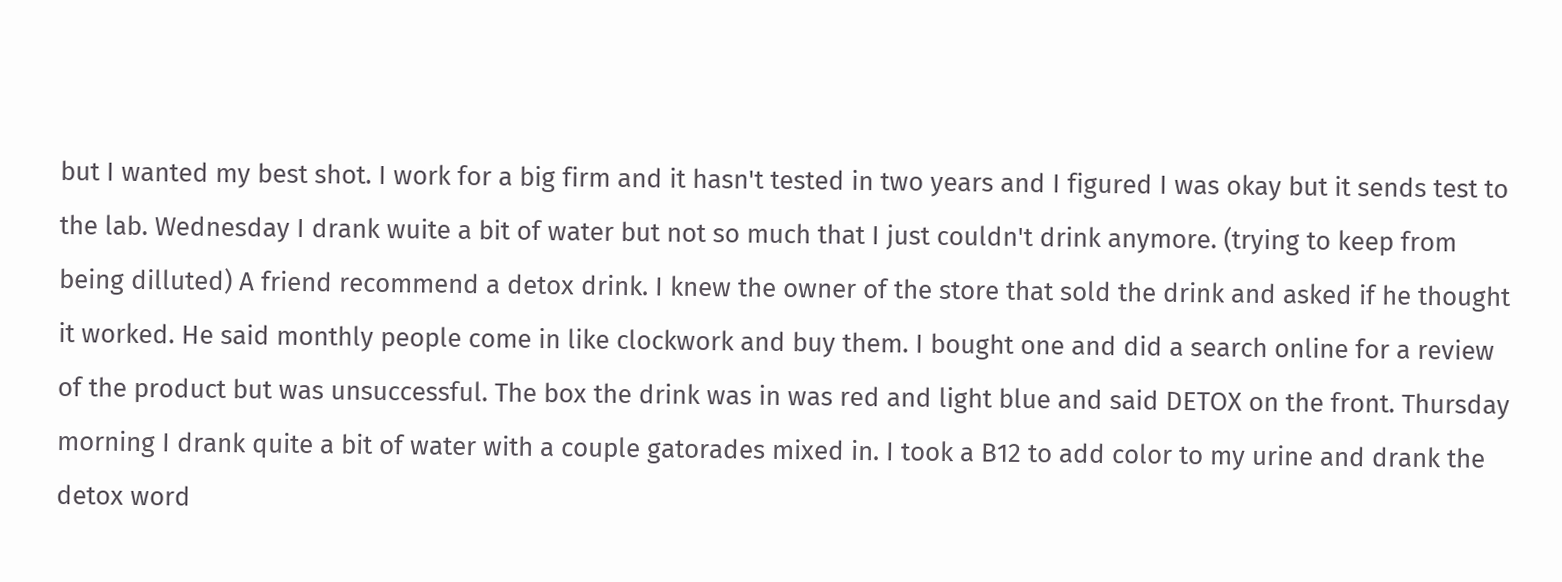but I wanted my best shot. I work for a big firm and it hasn't tested in two years and I figured I was okay but it sends test to the lab. Wednesday I drank wuite a bit of water but not so much that I just couldn't drink anymore. (trying to keep from being dilluted) A friend recommend a detox drink. I knew the owner of the store that sold the drink and asked if he thought it worked. He said monthly people come in like clockwork and buy them. I bought one and did a search online for a review of the product but was unsuccessful. The box the drink was in was red and light blue and said DETOX on the front. Thursday morning I drank quite a bit of water with a couple gatorades mixed in. I took a B12 to add color to my urine and drank the detox word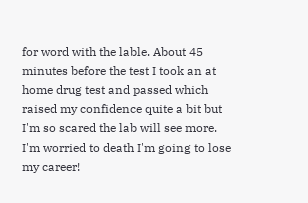for word with the lable. About 45 minutes before the test I took an at home drug test and passed which raised my confidence quite a bit but I'm so scared the lab will see more. I'm worried to death I'm going to lose my career!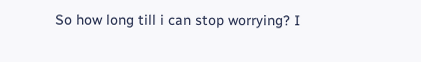So how long till i can stop worrying? I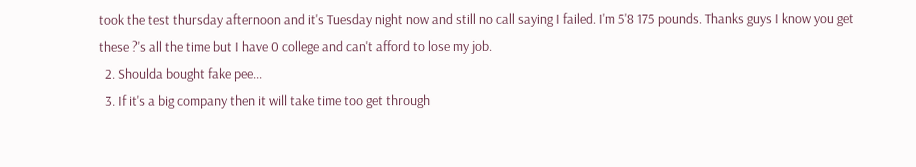took the test thursday afternoon and it's Tuesday night now and still no call saying I failed. I'm 5'8 175 pounds. Thanks guys I know you get these ?'s all the time but I have 0 college and can't afford to lose my job.
  2. Shoulda bought fake pee...
  3. If it's a big company then it will take time too get through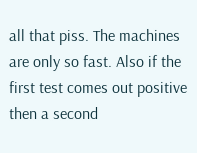all that piss. The machines are only so fast. Also if the first test comes out positive then a second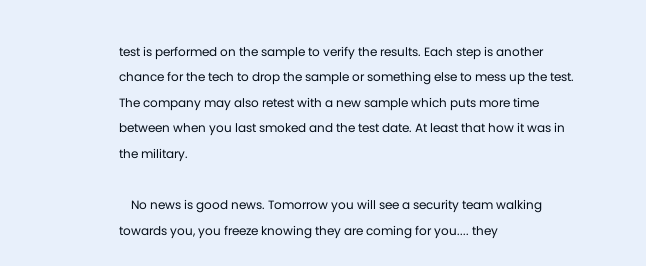test is performed on the sample to verify the results. Each step is another chance for the tech to drop the sample or something else to mess up the test. The company may also retest with a new sample which puts more time between when you last smoked and the test date. At least that how it was in the military.

    No news is good news. Tomorrow you will see a security team walking towards you, you freeze knowing they are coming for you.... they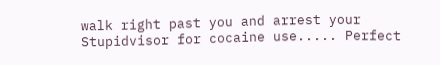walk right past you and arrest your Stupidvisor for cocaine use..... Perfect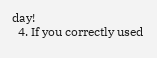day!
  4. If you correctly used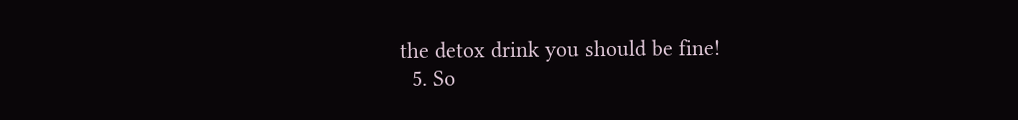the detox drink you should be fine!
  5. So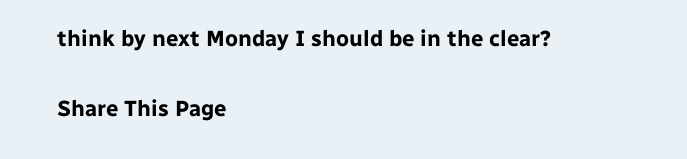think by next Monday I should be in the clear?

Share This Page